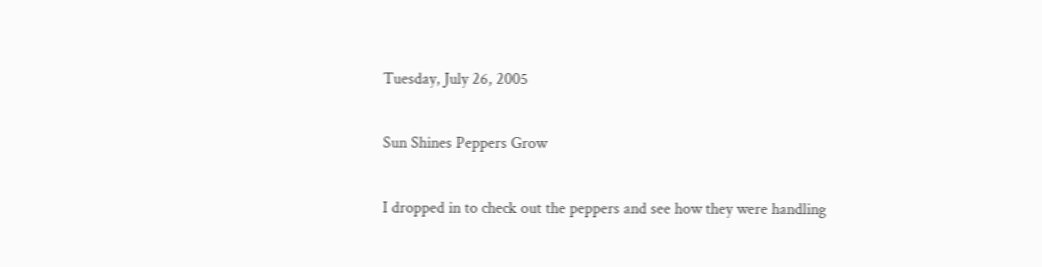Tuesday, July 26, 2005

Sun Shines Peppers Grow

I dropped in to check out the peppers and see how they were handling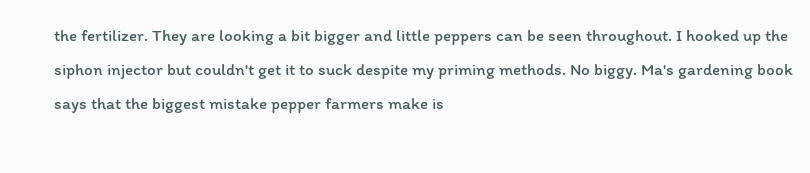the fertilizer. They are looking a bit bigger and little peppers can be seen throughout. I hooked up the siphon injector but couldn't get it to suck despite my priming methods. No biggy. Ma's gardening book says that the biggest mistake pepper farmers make is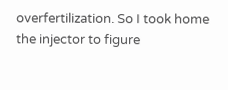overfertilization. So I took home the injector to figure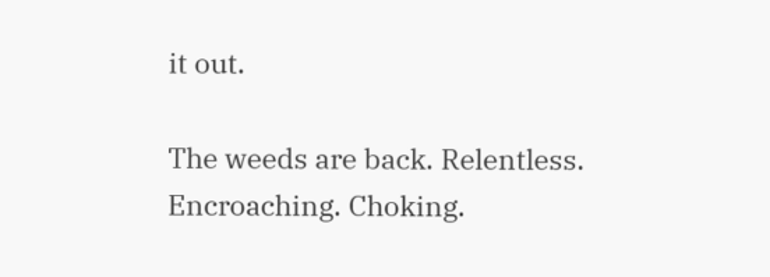it out.

The weeds are back. Relentless. Encroaching. Choking.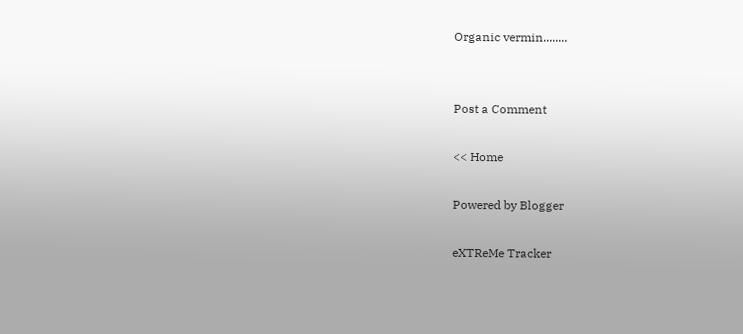Organic vermin........


Post a Comment

<< Home

Powered by Blogger

eXTReMe Tracker